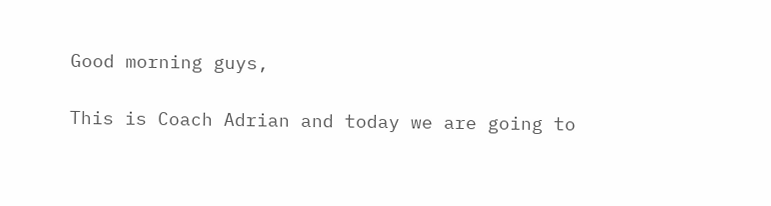Good morning guys,

This is Coach Adrian and today we are going to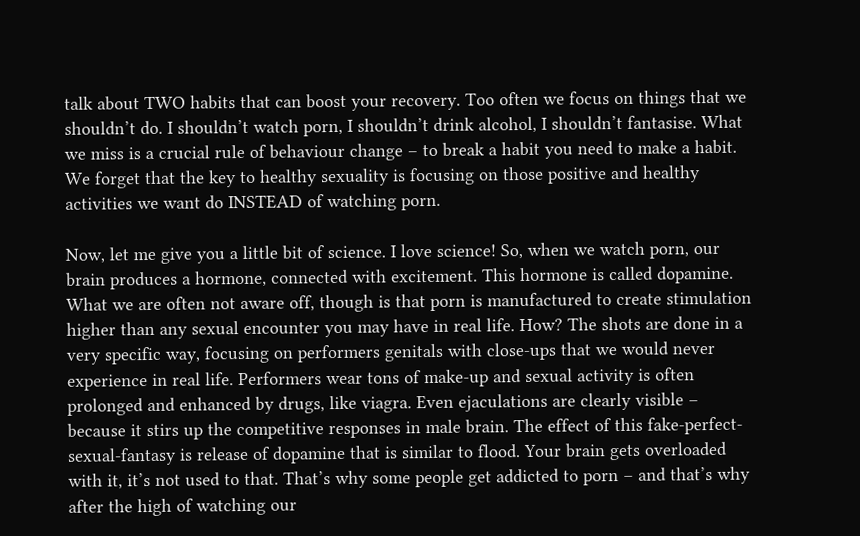talk about TWO habits that can boost your recovery. Too often we focus on things that we shouldn’t do. I shouldn’t watch porn, I shouldn’t drink alcohol, I shouldn’t fantasise. What we miss is a crucial rule of behaviour change – to break a habit you need to make a habit. We forget that the key to healthy sexuality is focusing on those positive and healthy activities we want do INSTEAD of watching porn.

Now, let me give you a little bit of science. I love science! So, when we watch porn, our brain produces a hormone, connected with excitement. This hormone is called dopamine. What we are often not aware off, though is that porn is manufactured to create stimulation higher than any sexual encounter you may have in real life. How? The shots are done in a very specific way, focusing on performers genitals with close-ups that we would never experience in real life. Performers wear tons of make-up and sexual activity is often prolonged and enhanced by drugs, like viagra. Even ejaculations are clearly visible – because it stirs up the competitive responses in male brain. The effect of this fake-perfect-sexual-fantasy is release of dopamine that is similar to flood. Your brain gets overloaded with it, it’s not used to that. That’s why some people get addicted to porn – and that’s why after the high of watching our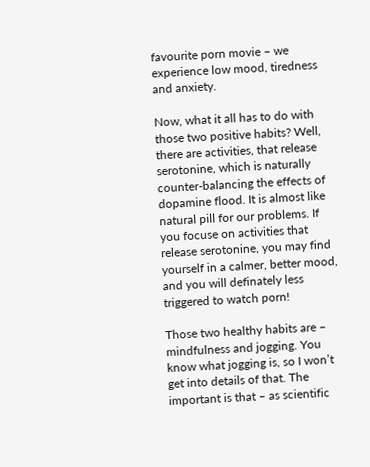favourite porn movie – we experience low mood, tiredness and anxiety.

Now, what it all has to do with those two positive habits? Well, there are activities, that release serotonine, which is naturally counter-balancing the effects of dopamine flood. It is almost like natural pill for our problems. If you focuse on activities that release serotonine, you may find yourself in a calmer, better mood, and you will definately less triggered to watch porn!

Those two healthy habits are – mindfulness and jogging. You know what jogging is, so I won’t get into details of that. The important is that – as scientific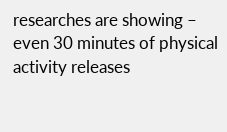researches are showing – even 30 minutes of physical activity releases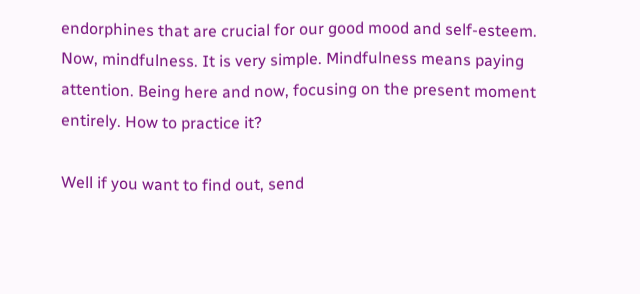endorphines that are crucial for our good mood and self-esteem. Now, mindfulness. It is very simple. Mindfulness means paying attention. Being here and now, focusing on the present moment entirely. How to practice it?

Well if you want to find out, send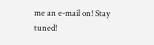me an e-mail on! Stay tuned!